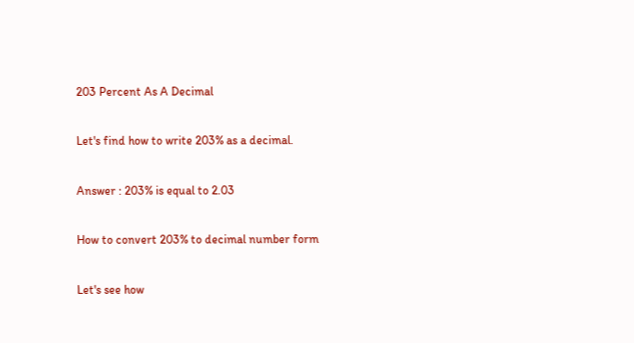203 Percent As A Decimal

Let's find how to write 203% as a decimal.

Answer : 203% is equal to 2.03

How to convert 203% to decimal number form

Let's see how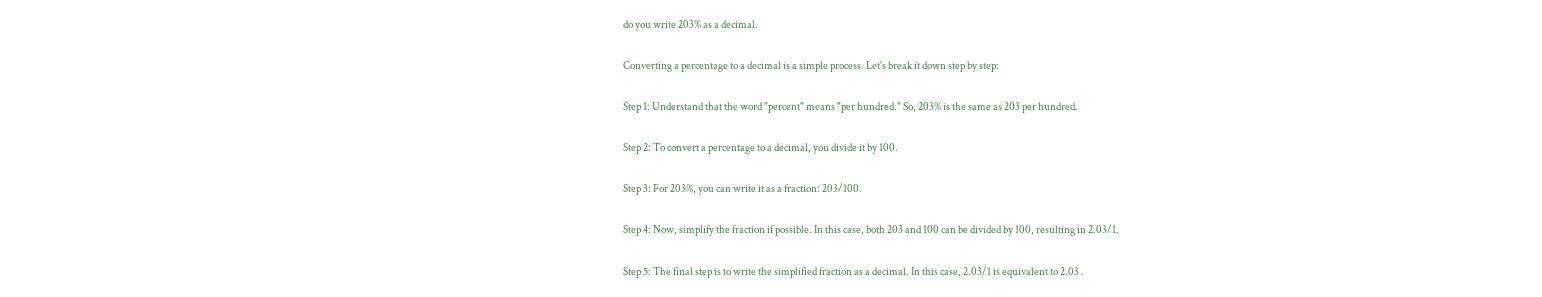do you write 203% as a decimal.

Converting a percentage to a decimal is a simple process. Let's break it down step by step:

Step 1: Understand that the word "percent" means "per hundred." So, 203% is the same as 203 per hundred.

Step 2: To convert a percentage to a decimal, you divide it by 100.

Step 3: For 203%, you can write it as a fraction: 203/100.

Step 4: Now, simplify the fraction if possible. In this case, both 203 and 100 can be divided by 100, resulting in 2.03/1.

Step 5: The final step is to write the simplified fraction as a decimal. In this case, 2.03/1 is equivalent to 2.03 .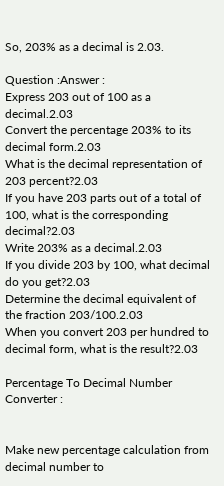So, 203% as a decimal is 2.03.

Question :Answer :
Express 203 out of 100 as a decimal.2.03
Convert the percentage 203% to its decimal form.2.03
What is the decimal representation of 203 percent?2.03
If you have 203 parts out of a total of 100, what is the corresponding decimal?2.03
Write 203% as a decimal.2.03
If you divide 203 by 100, what decimal do you get?2.03
Determine the decimal equivalent of the fraction 203/100.2.03
When you convert 203 per hundred to decimal form, what is the result?2.03

Percentage To Decimal Number Converter :


Make new percentage calculation from decimal number to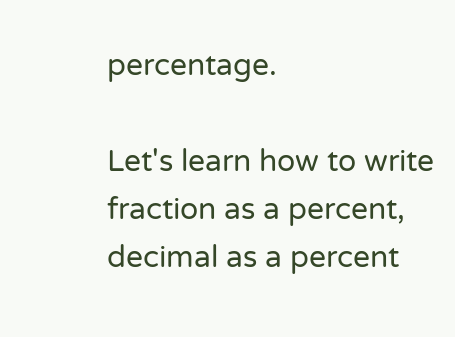percentage.

Let's learn how to write fraction as a percent, decimal as a percent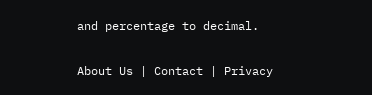and percentage to decimal.

About Us | Contact | Privacy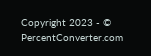Copyright 2023 - © PercentConverter.com